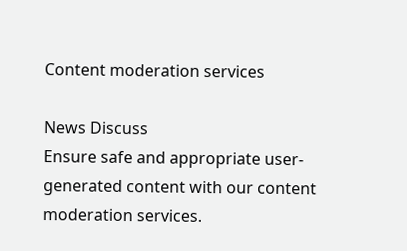Content moderation services

News Discuss
Ensure safe and appropriate user-generated content with our content moderation services.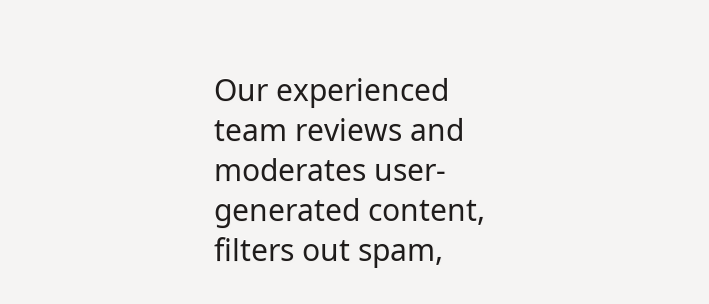Our experienced team reviews and moderates user-generated content, filters out spam,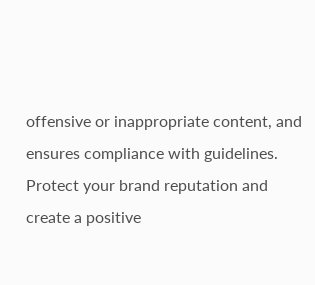offensive or inappropriate content, and ensures compliance with guidelines. Protect your brand reputation and create a positive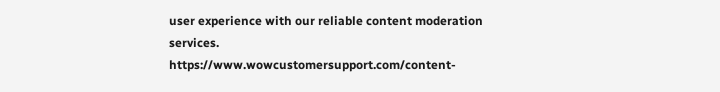user experience with our reliable content moderation services. https://www.wowcustomersupport.com/content-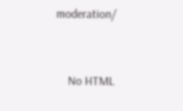moderation/


    No HTML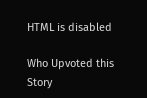HTML is disabled

Who Upvoted this Story